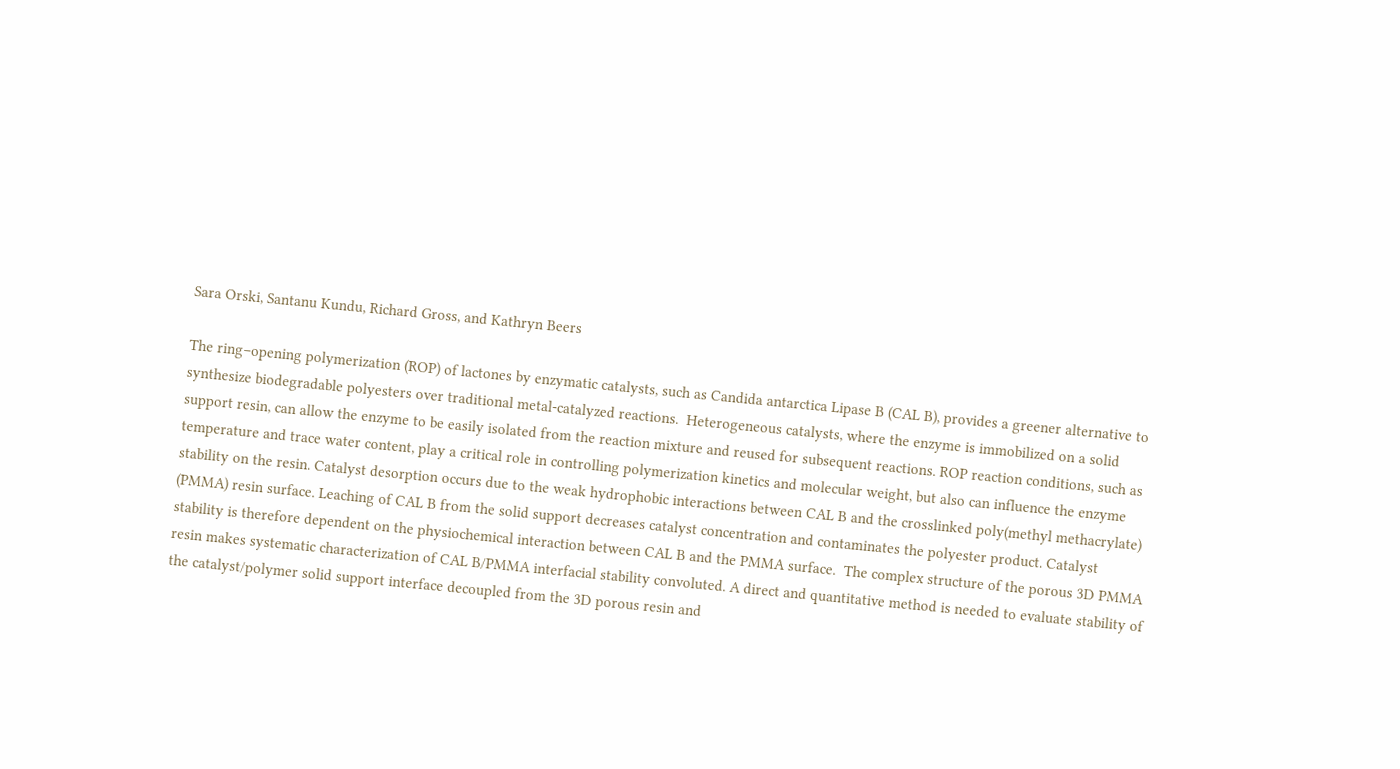Sara Orski, Santanu Kundu, Richard Gross, and Kathryn Beers

The ring–opening polymerization (ROP) of lactones by enzymatic catalysts, such as Candida antarctica Lipase B (CAL B), provides a greener alternative to synthesize biodegradable polyesters over traditional metal-catalyzed reactions.  Heterogeneous catalysts, where the enzyme is immobilized on a solid support resin, can allow the enzyme to be easily isolated from the reaction mixture and reused for subsequent reactions. ROP reaction conditions, such as temperature and trace water content, play a critical role in controlling polymerization kinetics and molecular weight, but also can influence the enzyme stability on the resin. Catalyst desorption occurs due to the weak hydrophobic interactions between CAL B and the crosslinked poly(methyl methacrylate) (PMMA) resin surface. Leaching of CAL B from the solid support decreases catalyst concentration and contaminates the polyester product. Catalyst stability is therefore dependent on the physiochemical interaction between CAL B and the PMMA surface.  The complex structure of the porous 3D PMMA resin makes systematic characterization of CAL B/PMMA interfacial stability convoluted. A direct and quantitative method is needed to evaluate stability of the catalyst/polymer solid support interface decoupled from the 3D porous resin and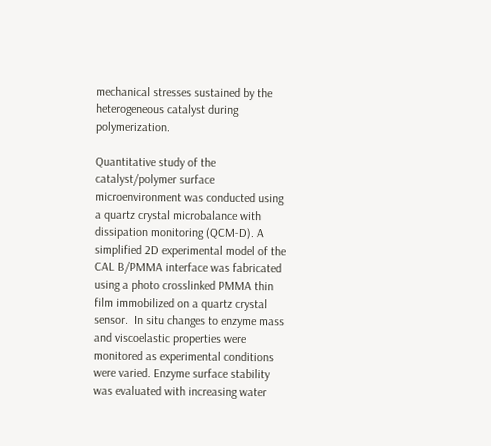mechanical stresses sustained by the heterogeneous catalyst during polymerization.

Quantitative study of the catalyst/polymer surface microenvironment was conducted using a quartz crystal microbalance with dissipation monitoring (QCM-D). A simplified 2D experimental model of the CAL B/PMMA interface was fabricated using a photo crosslinked PMMA thin film immobilized on a quartz crystal sensor.  In situ changes to enzyme mass and viscoelastic properties were monitored as experimental conditions were varied. Enzyme surface stability was evaluated with increasing water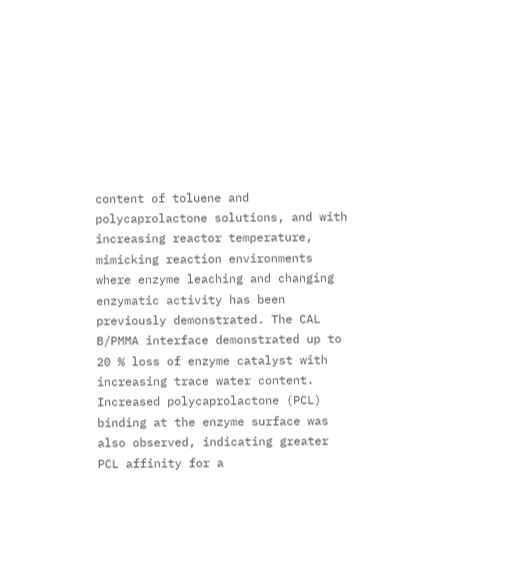content of toluene and polycaprolactone solutions, and with increasing reactor temperature, mimicking reaction environments where enzyme leaching and changing enzymatic activity has been previously demonstrated. The CAL B/PMMA interface demonstrated up to 20 % loss of enzyme catalyst with increasing trace water content.  Increased polycaprolactone (PCL) binding at the enzyme surface was also observed, indicating greater PCL affinity for a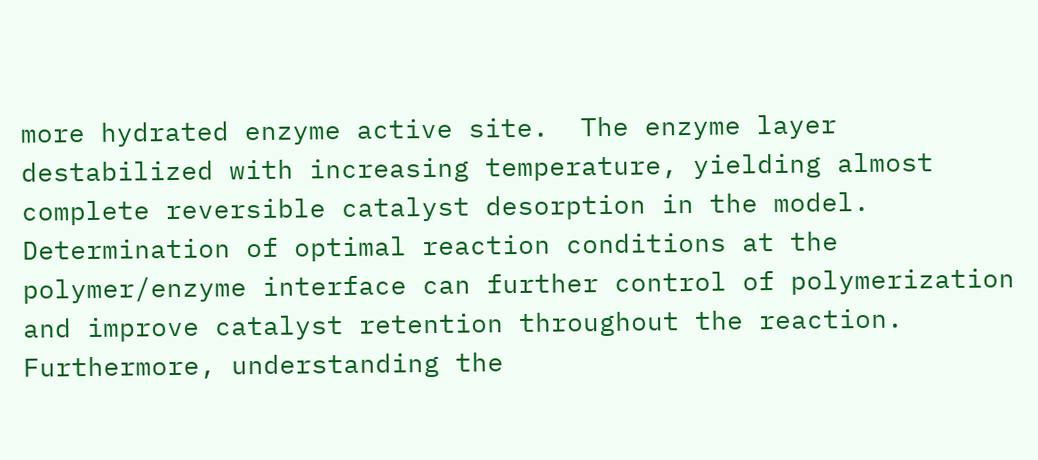more hydrated enzyme active site.  The enzyme layer destabilized with increasing temperature, yielding almost complete reversible catalyst desorption in the model. Determination of optimal reaction conditions at the polymer/enzyme interface can further control of polymerization and improve catalyst retention throughout the reaction. Furthermore, understanding the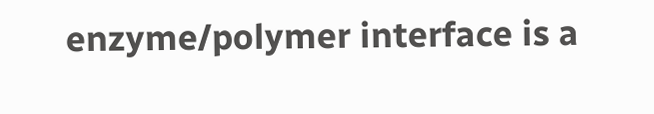enzyme/polymer interface is a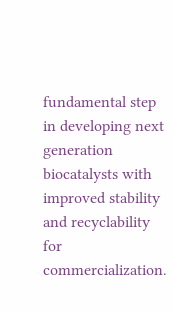fundamental step in developing next generation biocatalysts with improved stability and recyclability for commercialization.